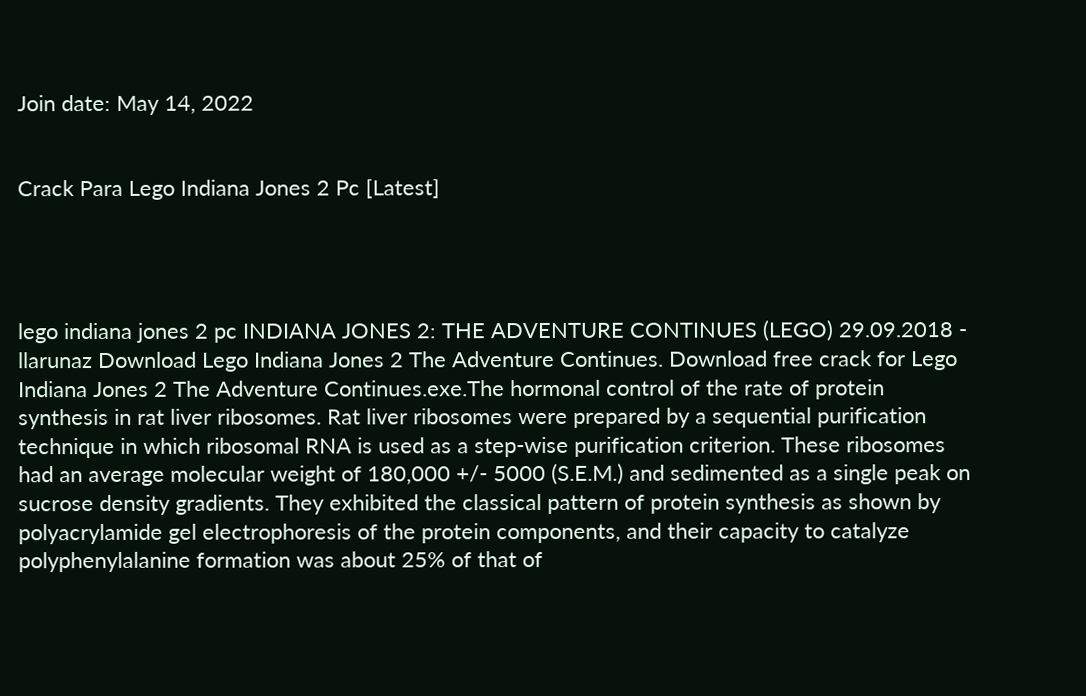Join date: May 14, 2022


Crack Para Lego Indiana Jones 2 Pc [Latest]




lego indiana jones 2 pc INDIANA JONES 2: THE ADVENTURE CONTINUES (LEGO) 29.09.2018 - llarunaz Download Lego Indiana Jones 2 The Adventure Continues. Download free crack for Lego Indiana Jones 2 The Adventure Continues.exe.The hormonal control of the rate of protein synthesis in rat liver ribosomes. Rat liver ribosomes were prepared by a sequential purification technique in which ribosomal RNA is used as a step-wise purification criterion. These ribosomes had an average molecular weight of 180,000 +/- 5000 (S.E.M.) and sedimented as a single peak on sucrose density gradients. They exhibited the classical pattern of protein synthesis as shown by polyacrylamide gel electrophoresis of the protein components, and their capacity to catalyze polyphenylalanine formation was about 25% of that of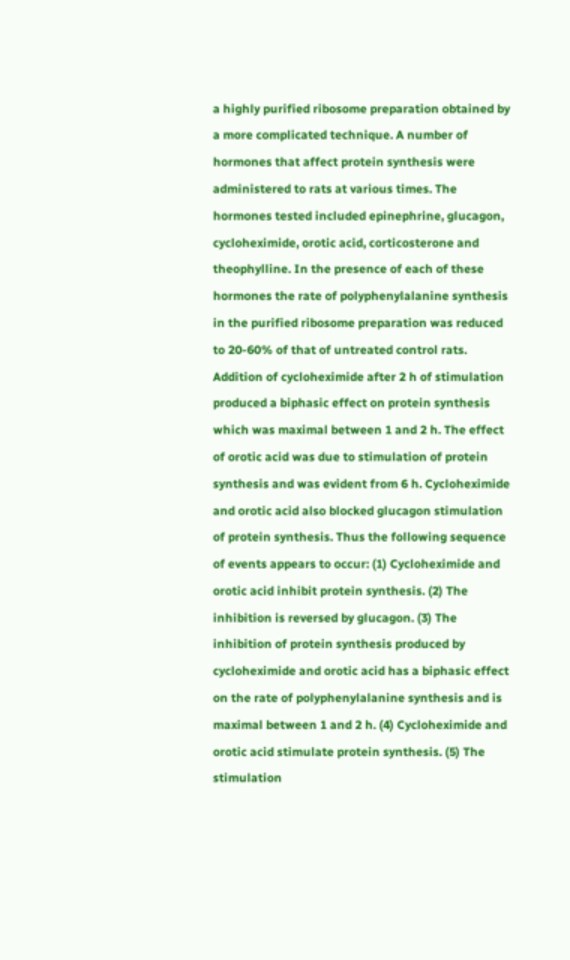a highly purified ribosome preparation obtained by a more complicated technique. A number of hormones that affect protein synthesis were administered to rats at various times. The hormones tested included epinephrine, glucagon, cycloheximide, orotic acid, corticosterone and theophylline. In the presence of each of these hormones the rate of polyphenylalanine synthesis in the purified ribosome preparation was reduced to 20-60% of that of untreated control rats. Addition of cycloheximide after 2 h of stimulation produced a biphasic effect on protein synthesis which was maximal between 1 and 2 h. The effect of orotic acid was due to stimulation of protein synthesis and was evident from 6 h. Cycloheximide and orotic acid also blocked glucagon stimulation of protein synthesis. Thus the following sequence of events appears to occur: (1) Cycloheximide and orotic acid inhibit protein synthesis. (2) The inhibition is reversed by glucagon. (3) The inhibition of protein synthesis produced by cycloheximide and orotic acid has a biphasic effect on the rate of polyphenylalanine synthesis and is maximal between 1 and 2 h. (4) Cycloheximide and orotic acid stimulate protein synthesis. (5) The stimulation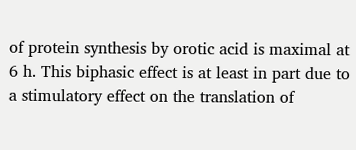of protein synthesis by orotic acid is maximal at 6 h. This biphasic effect is at least in part due to a stimulatory effect on the translation of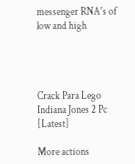messenger RNA's of low and high




Crack Para Lego Indiana Jones 2 Pc [Latest]

More actions